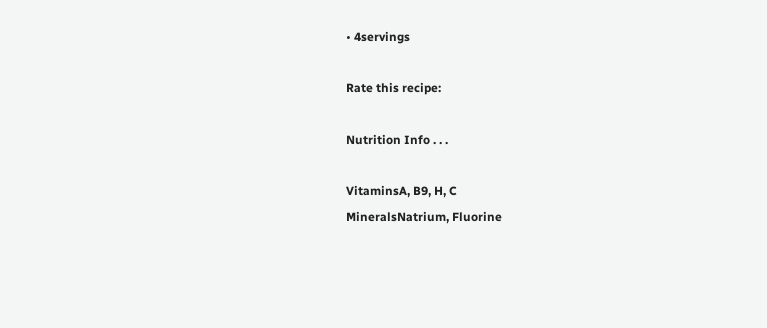• 4servings

Rate this recipe:

Nutrition Info . . .

VitaminsA, B9, H, C
MineralsNatrium, Fluorine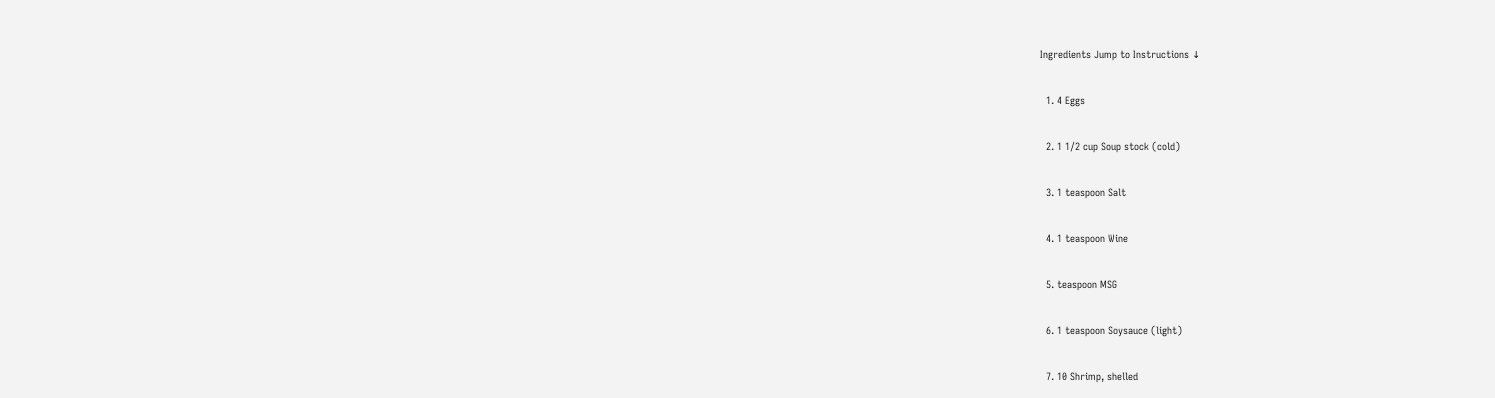Ingredients Jump to Instructions ↓

  1. 4 Eggs

  2. 1 1/2 cup Soup stock (cold)

  3. 1 teaspoon Salt

  4. 1 teaspoon Wine

  5. teaspoon MSG

  6. 1 teaspoon Soysauce (light)

  7. 10 Shrimp, shelled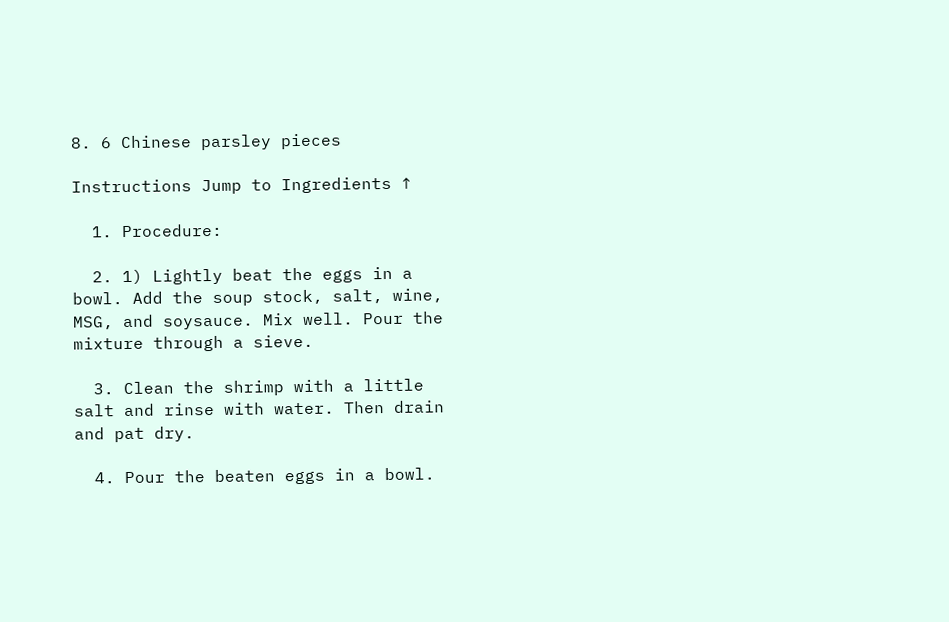8. 6 Chinese parsley pieces

Instructions Jump to Ingredients ↑

  1. Procedure:

  2. 1) Lightly beat the eggs in a bowl. Add the soup stock, salt, wine, MSG, and soysauce. Mix well. Pour the mixture through a sieve.

  3. Clean the shrimp with a little salt and rinse with water. Then drain and pat dry.

  4. Pour the beaten eggs in a bowl.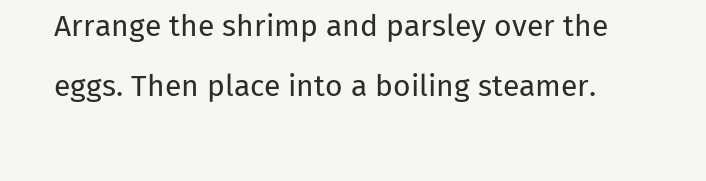Arrange the shrimp and parsley over the eggs. Then place into a boiling steamer.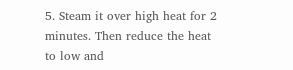5. Steam it over high heat for 2 minutes. Then reduce the heat to low and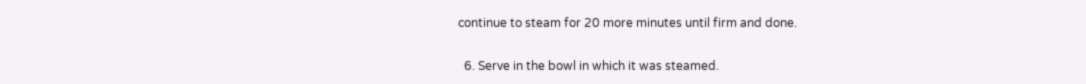continue to steam for 20 more minutes until firm and done.

  6. Serve in the bowl in which it was steamed.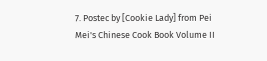7. Postec by [Cookie Lady] from Pei Mei's Chinese Cook Book Volume II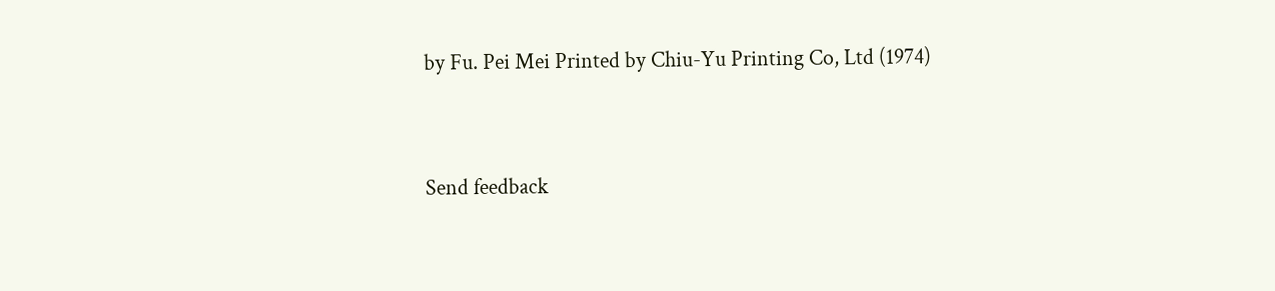by Fu. Pei Mei Printed by Chiu-Yu Printing Co, Ltd (1974)


Send feedback